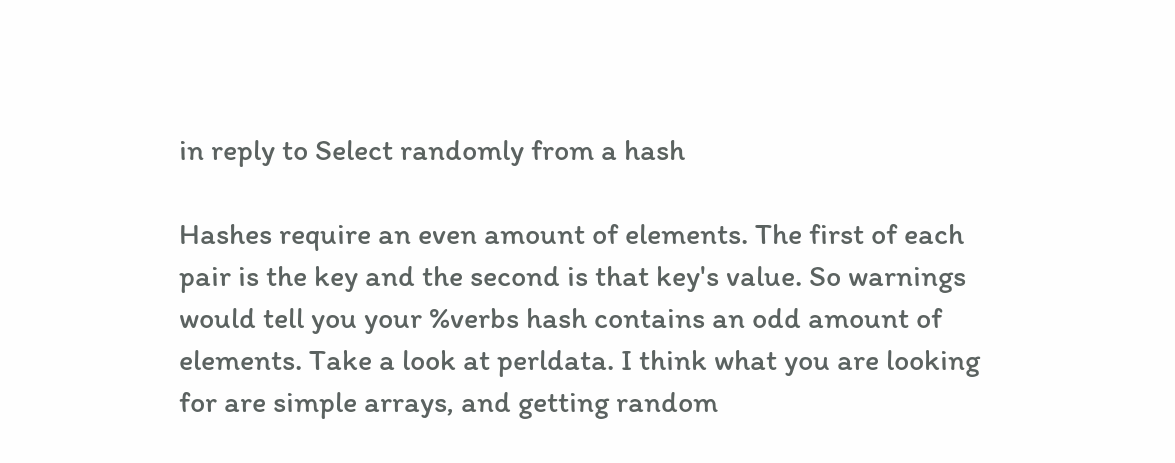in reply to Select randomly from a hash

Hashes require an even amount of elements. The first of each pair is the key and the second is that key's value. So warnings would tell you your %verbs hash contains an odd amount of elements. Take a look at perldata. I think what you are looking for are simple arrays, and getting random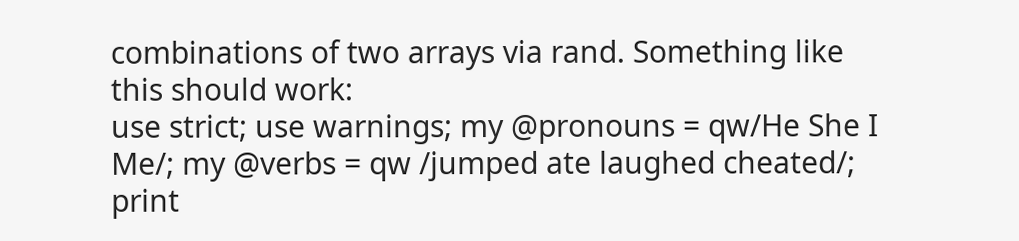combinations of two arrays via rand. Something like this should work:
use strict; use warnings; my @pronouns = qw/He She I Me/; my @verbs = qw /jumped ate laughed cheated/; print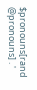$pronouns[rand @pronouns] . '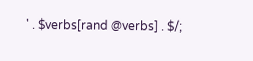' . $verbs[rand @verbs] . $/;